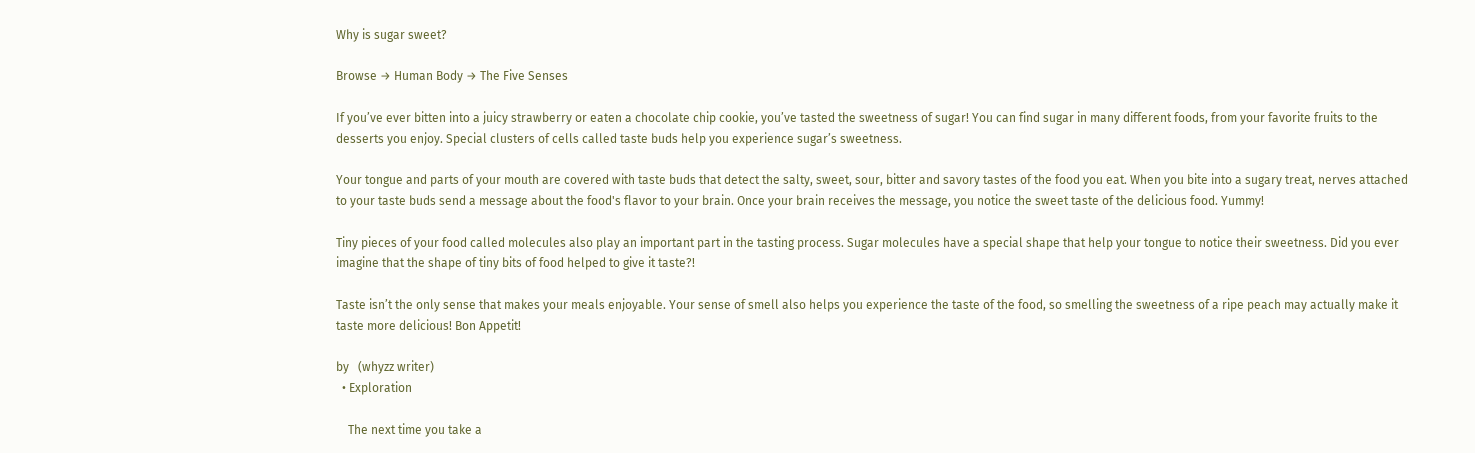Why is sugar sweet?

Browse → Human Body → The Five Senses

If you’ve ever bitten into a juicy strawberry or eaten a chocolate chip cookie, you’ve tasted the sweetness of sugar! You can find sugar in many different foods, from your favorite fruits to the desserts you enjoy. Special clusters of cells called taste buds help you experience sugar’s sweetness.

Your tongue and parts of your mouth are covered with taste buds that detect the salty, sweet, sour, bitter and savory tastes of the food you eat. When you bite into a sugary treat, nerves attached to your taste buds send a message about the food's flavor to your brain. Once your brain receives the message, you notice the sweet taste of the delicious food. Yummy!

Tiny pieces of your food called molecules also play an important part in the tasting process. Sugar molecules have a special shape that help your tongue to notice their sweetness. Did you ever imagine that the shape of tiny bits of food helped to give it taste?!

Taste isn’t the only sense that makes your meals enjoyable. Your sense of smell also helps you experience the taste of the food, so smelling the sweetness of a ripe peach may actually make it taste more delicious! Bon Appetit!

by   (whyzz writer)
  • Exploration

    The next time you take a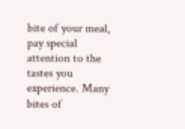bite of your meal, pay special attention to the tastes you experience. Many bites of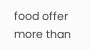food offer more than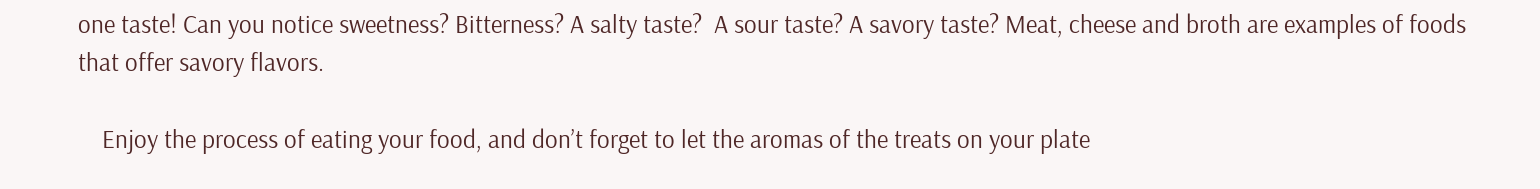one taste! Can you notice sweetness? Bitterness? A salty taste?  A sour taste? A savory taste? Meat, cheese and broth are examples of foods that offer savory flavors.

    Enjoy the process of eating your food, and don’t forget to let the aromas of the treats on your plate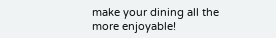make your dining all the more enjoyable!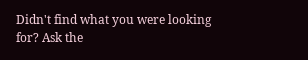Didn't find what you were looking for? Ask the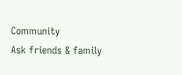Community          Ask friends & family